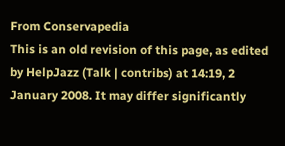From Conservapedia
This is an old revision of this page, as edited by HelpJazz (Talk | contribs) at 14:19, 2 January 2008. It may differ significantly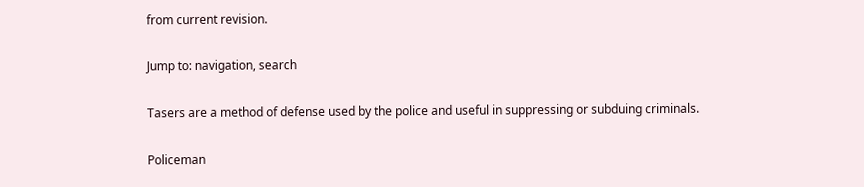from current revision.

Jump to: navigation, search

Tasers are a method of defense used by the police and useful in suppressing or subduing criminals.

Policeman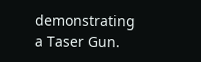demonstrating a Taser Gun.